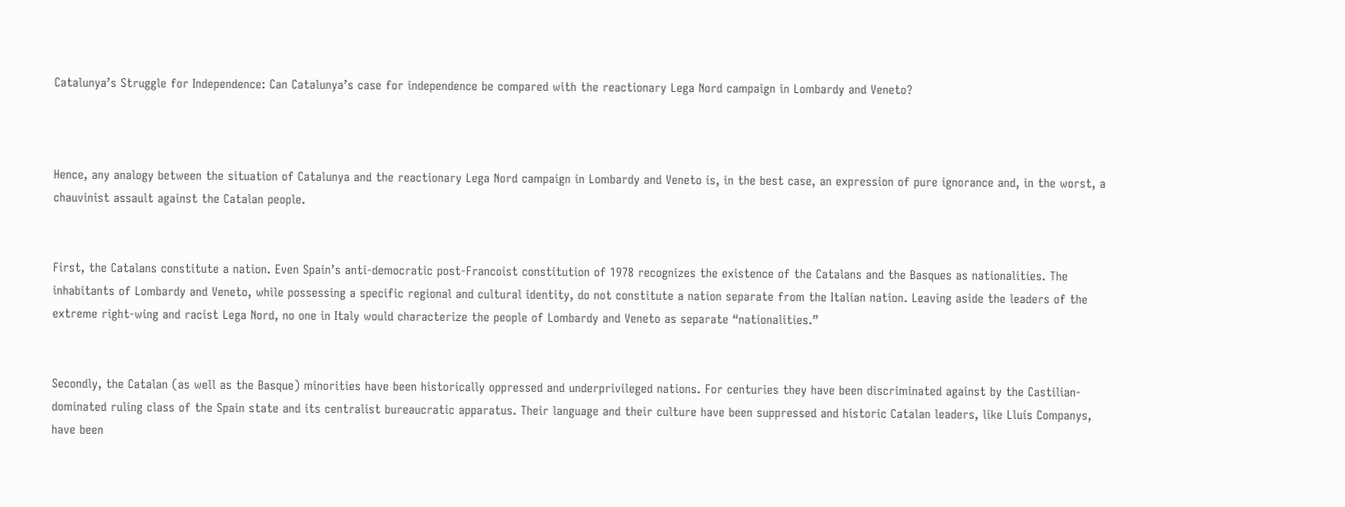Catalunya’s Struggle for Independence: Can Catalunya’s case for independence be compared with the reactionary Lega Nord campaign in Lombardy and Veneto?



Hence, any analogy between the situation of Catalunya and the reactionary Lega Nord campaign in Lombardy and Veneto is, in the best case, an expression of pure ignorance and, in the worst, a chauvinist assault against the Catalan people.


First, the Catalans constitute a nation. Even Spain’s anti-democratic post-Francoist constitution of 1978 recognizes the existence of the Catalans and the Basques as nationalities. The inhabitants of Lombardy and Veneto, while possessing a specific regional and cultural identity, do not constitute a nation separate from the Italian nation. Leaving aside the leaders of the extreme right-wing and racist Lega Nord, no one in Italy would characterize the people of Lombardy and Veneto as separate “nationalities.”


Secondly, the Catalan (as well as the Basque) minorities have been historically oppressed and underprivileged nations. For centuries they have been discriminated against by the Castilian-dominated ruling class of the Spain state and its centralist bureaucratic apparatus. Their language and their culture have been suppressed and historic Catalan leaders, like Lluís Companys, have been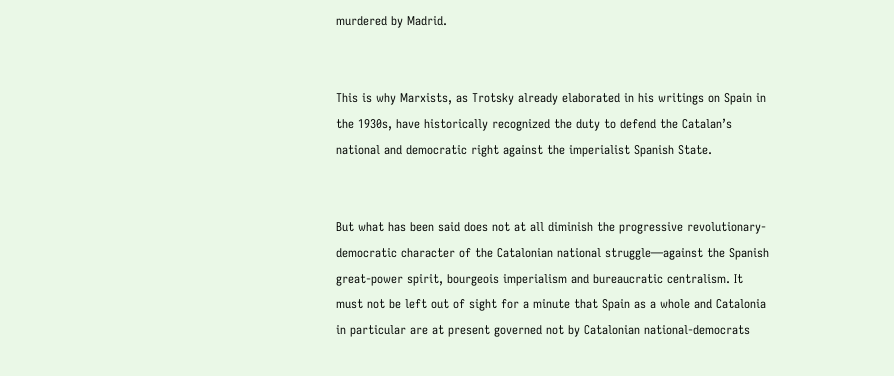murdered by Madrid.


This is why Marxists, as Trotsky already elaborated in his writings on Spain in the 1930s, have historically recognized the duty to defend the Catalan’s national and democratic right against the imperialist Spanish State.


But what has been said does not at all diminish the progressive revolutionary-democratic character of the Catalonian national struggle—against the Spanish great-power spirit, bourgeois imperialism and bureaucratic centralism. It must not be left out of sight for a minute that Spain as a whole and Catalonia in particular are at present governed not by Catalonian national-democrats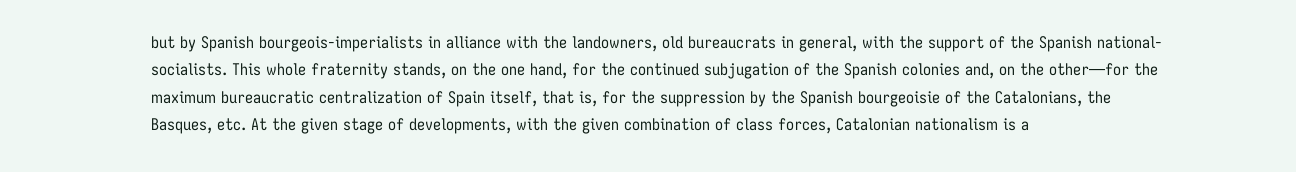but by Spanish bourgeois-imperialists in alliance with the landowners, old bureaucrats in general, with the support of the Spanish national-socialists. This whole fraternity stands, on the one hand, for the continued subjugation of the Spanish colonies and, on the other—for the maximum bureaucratic centralization of Spain itself, that is, for the suppression by the Spanish bourgeoisie of the Catalonians, the Basques, etc. At the given stage of developments, with the given combination of class forces, Catalonian nationalism is a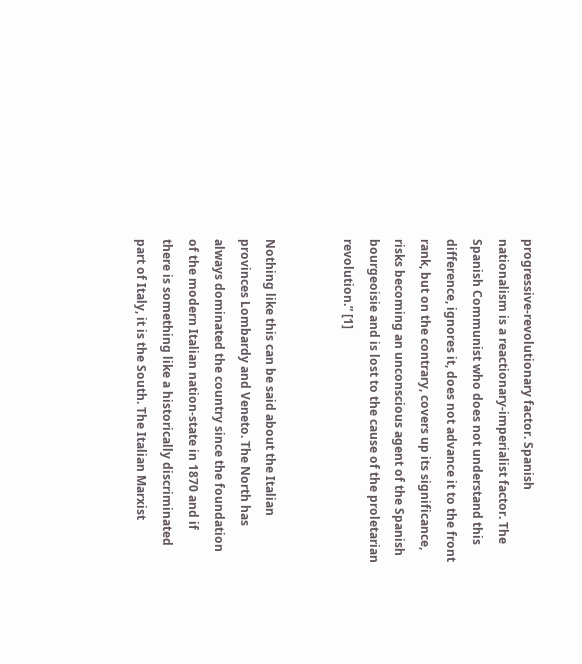progressive-revolutionary factor. Spanish nationalism is a reactionary-imperialist factor. The Spanish Communist who does not understand this difference, ignores it, does not advance it to the front rank, but on the contrary, covers up its significance, risks becoming an unconscious agent of the Spanish bourgeoisie and is lost to the cause of the proletarian revolution.” [1]


Nothing like this can be said about the Italian provinces Lombardy and Veneto. The North has always dominated the country since the foundation of the modern Italian nation-state in 1870 and if there is something like a historically discriminated part of Italy, it is the South. The Italian Marxist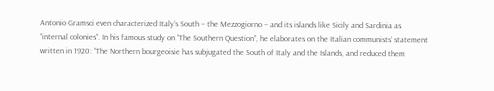Antonio Gramsci even characterized Italy‘s South – the Mezzogiorno – and its islands like Sicily and Sardinia as “internal colonies”. In his famous study on “The Southern Question”, he elaborates on the Italian communists’ statement written in 1920: “The Northern bourgeoisie has subjugated the South of Italy and the Islands, and reduced them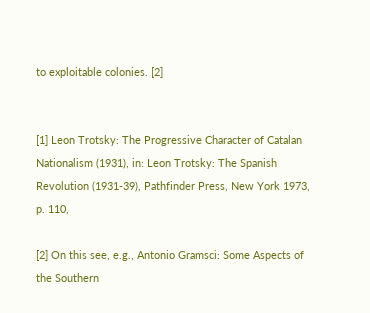to exploitable colonies. [2]


[1] Leon Trotsky: The Progressive Character of Catalan Nationalism (1931), in: Leon Trotsky: The Spanish Revolution (1931-39), Pathfinder Press, New York 1973, p. 110,

[2] On this see, e.g., Antonio Gramsci: Some Aspects of the Southern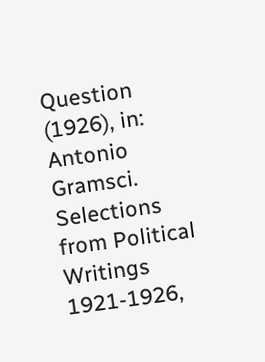Question (1926), in: Antonio Gramsci. Selections from Political Writings 1921-1926,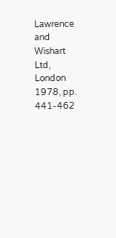Lawrence and Wishart Ltd, London 1978, pp. 441-462